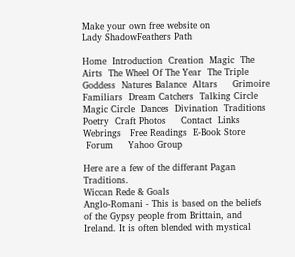Make your own free website on
Lady ShadowFeathers Path

Home  Introduction  Creation  Magic  The Airts  The Wheel Of The Year  The Triple Goddess  Natures Balance  Altars     Grimoire  Familiars  Dream Catchers  Talking Circle  Magic Circle  Dances  Divination  Traditions  Poetry  Craft Photos     Contact  Links  Webrings   Free Readings  E-Book Store
 Forum     Yahoo Group

Here are a few of the differant Pagan Traditions.
Wiccan Rede & Goals
Anglo-Romani - This is based on the beliefs of the Gypsy people from Brittain, and Ireland. It is often blended with mystical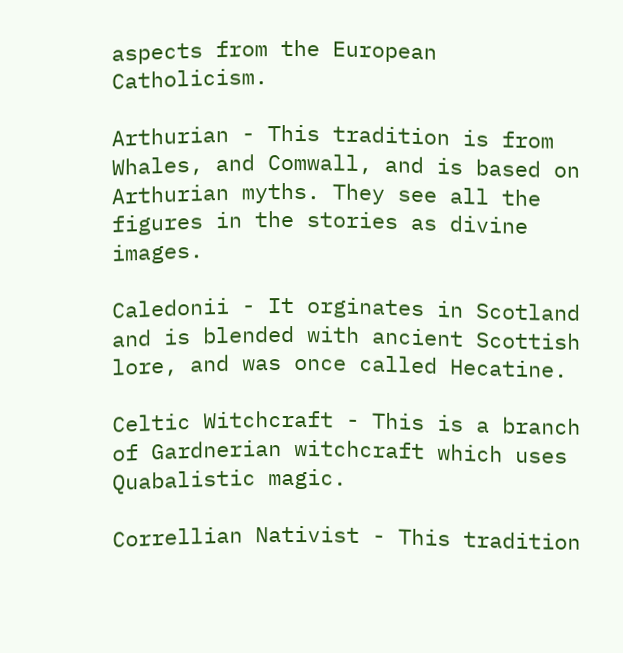aspects from the European Catholicism.

Arthurian - This tradition is from Whales, and Comwall, and is based on Arthurian myths. They see all the figures in the stories as divine images.

Caledonii - It orginates in Scotland and is blended with ancient Scottish lore, and was once called Hecatine.

Celtic Witchcraft - This is a branch of Gardnerian witchcraft which uses Quabalistic magic.

Correllian Nativist - This tradition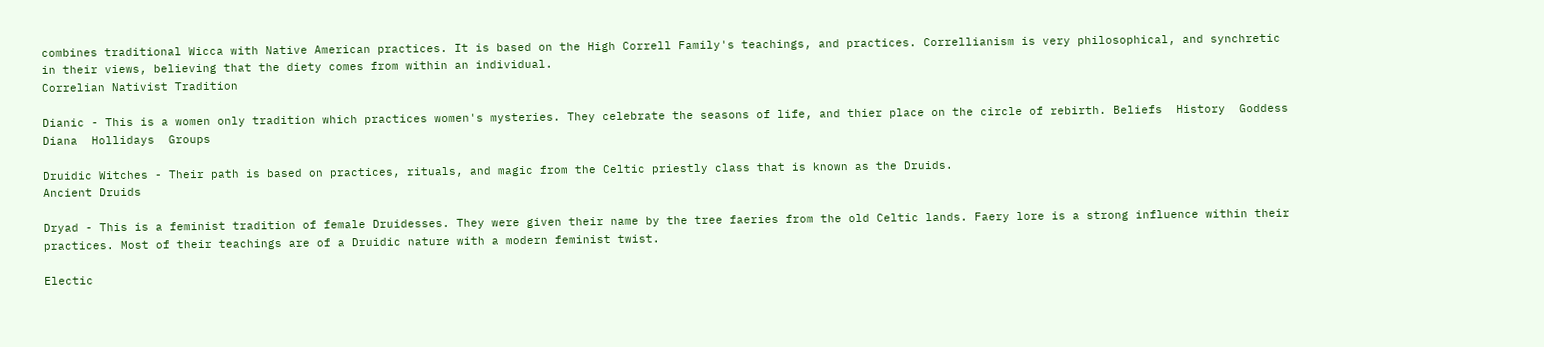combines traditional Wicca with Native American practices. It is based on the High Correll Family's teachings, and practices. Correllianism is very philosophical, and synchretic in their views, believing that the diety comes from within an individual.
Correlian Nativist Tradition

Dianic - This is a women only tradition which practices women's mysteries. They celebrate the seasons of life, and thier place on the circle of rebirth. Beliefs  History  Goddess Diana  Hollidays  Groups

Druidic Witches - Their path is based on practices, rituals, and magic from the Celtic priestly class that is known as the Druids.
Ancient Druids

Dryad - This is a feminist tradition of female Druidesses. They were given their name by the tree faeries from the old Celtic lands. Faery lore is a strong influence within their practices. Most of their teachings are of a Druidic nature with a modern feminist twist.

Electic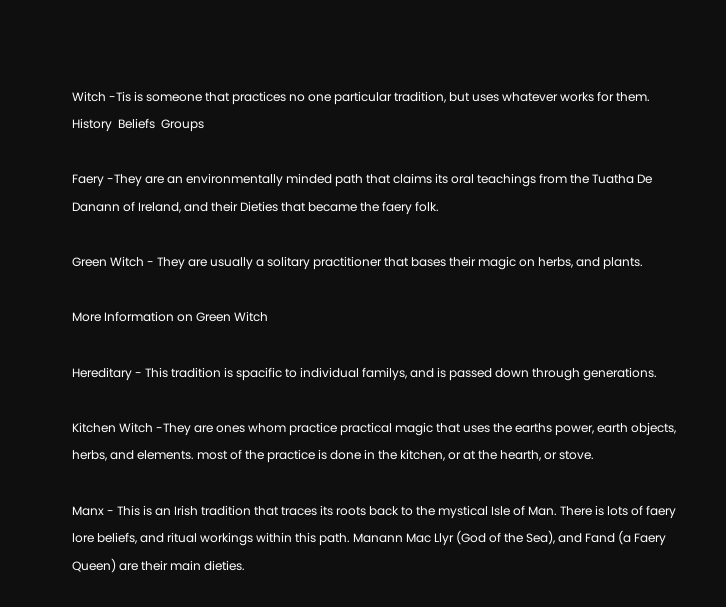Witch -Tis is someone that practices no one particular tradition, but uses whatever works for them.
History  Beliefs  Groups

Faery -They are an environmentally minded path that claims its oral teachings from the Tuatha De Danann of Ireland, and their Dieties that became the faery folk.

Green Witch - They are usually a solitary practitioner that bases their magic on herbs, and plants.

More Information on Green Witch

Hereditary - This tradition is spacific to individual familys, and is passed down through generations.

Kitchen Witch -They are ones whom practice practical magic that uses the earths power, earth objects, herbs, and elements. most of the practice is done in the kitchen, or at the hearth, or stove.

Manx - This is an Irish tradition that traces its roots back to the mystical Isle of Man. There is lots of faery lore beliefs, and ritual workings within this path. Manann Mac Llyr (God of the Sea), and Fand (a Faery Queen) are their main dieties.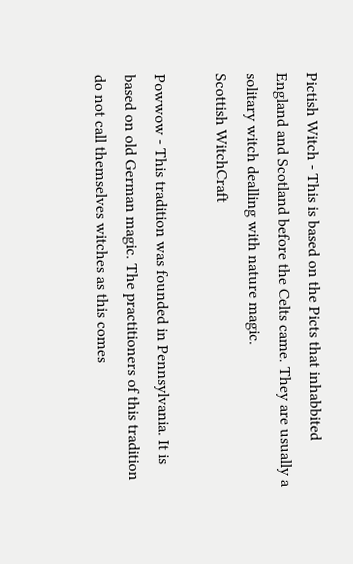Pictish Witch - This is based on the Picts that inhabbited England and Scotland before the Celts came. They are usually a solitary witch dealling with nature magic.
Scottish WitchCraft

Powwow - This tradition was founded in Pennsylvania. It is based on old German magic. The practitioners of this tradition do not call themselves witches as this comes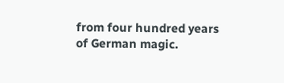from four hundred years of German magic.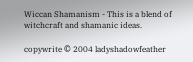Wiccan Shamanism - This is a blend of witchcraft and shamanic ideas.

copywrite © 2004 ladyshadowfeather